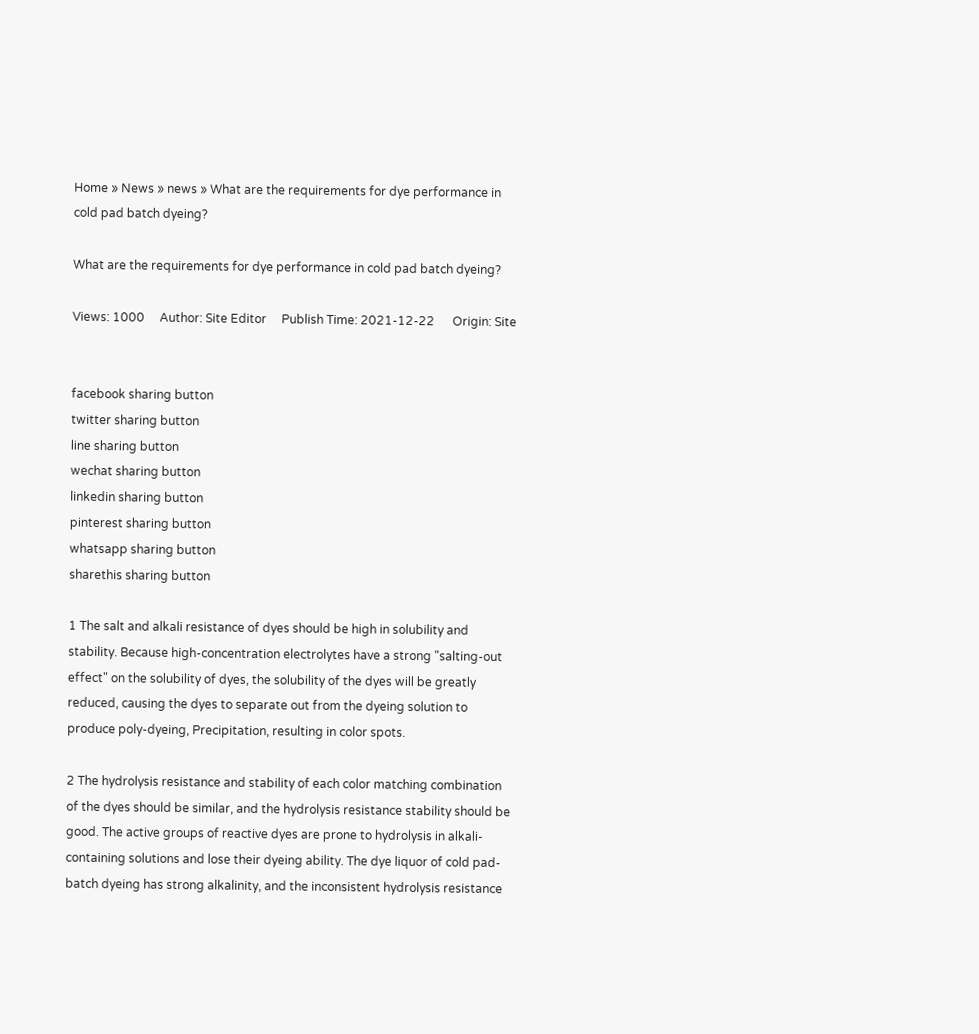Home » News » news » What are the requirements for dye performance in cold pad batch dyeing?

What are the requirements for dye performance in cold pad batch dyeing?

Views: 1000     Author: Site Editor     Publish Time: 2021-12-22      Origin: Site


facebook sharing button
twitter sharing button
line sharing button
wechat sharing button
linkedin sharing button
pinterest sharing button
whatsapp sharing button
sharethis sharing button

1 The salt and alkali resistance of dyes should be high in solubility and stability. Because high-concentration electrolytes have a strong "salting-out effect" on the solubility of dyes, the solubility of the dyes will be greatly reduced, causing the dyes to separate out from the dyeing solution to produce poly-dyeing, Precipitation, resulting in color spots.

2 The hydrolysis resistance and stability of each color matching combination of the dyes should be similar, and the hydrolysis resistance stability should be good. The active groups of reactive dyes are prone to hydrolysis in alkali-containing solutions and lose their dyeing ability. The dye liquor of cold pad-batch dyeing has strong alkalinity, and the inconsistent hydrolysis resistance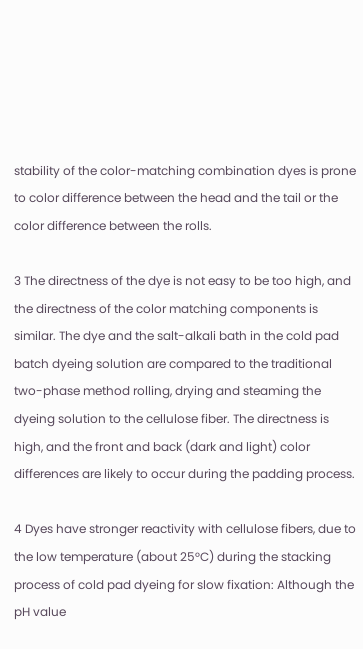stability of the color-matching combination dyes is prone to color difference between the head and the tail or the color difference between the rolls.

3 The directness of the dye is not easy to be too high, and the directness of the color matching components is similar. The dye and the salt-alkali bath in the cold pad batch dyeing solution are compared to the traditional two-phase method rolling, drying and steaming the dyeing solution to the cellulose fiber. The directness is high, and the front and back (dark and light) color differences are likely to occur during the padding process.

4 Dyes have stronger reactivity with cellulose fibers, due to the low temperature (about 25°C) during the stacking process of cold pad dyeing for slow fixation: Although the pH value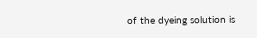of the dyeing solution is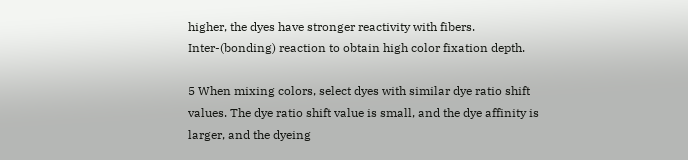higher, the dyes have stronger reactivity with fibers. Inter-(bonding) reaction to obtain high color fixation depth.

5 When mixing colors, select dyes with similar dye ratio shift values. The dye ratio shift value is small, and the dye affinity is larger, and the dyeing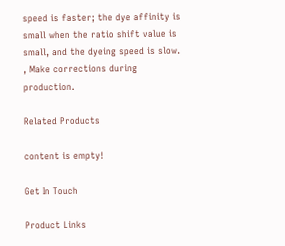speed is faster; the dye affinity is small when the ratio shift value is small, and the dyeing speed is slow. , Make corrections during production.

Related Products

content is empty!

Get In Touch

Product Links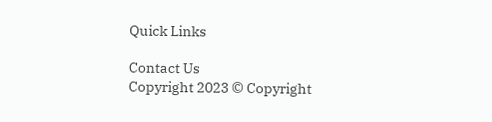Quick Links

Contact Us
Copyright 2023 © Copyright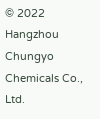© 2022 Hangzhou Chungyo Chemicals Co., Ltd.